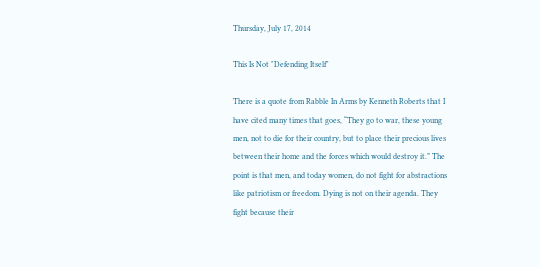Thursday, July 17, 2014

This Is Not "Defending Itself"

There is a quote from Rabble In Arms by Kenneth Roberts that I have cited many times that goes, “They go to war, these young men, not to die for their country, but to place their precious lives between their home and the forces which would destroy it.” The point is that men, and today women, do not fight for abstractions like patriotism or freedom. Dying is not on their agenda. They fight because their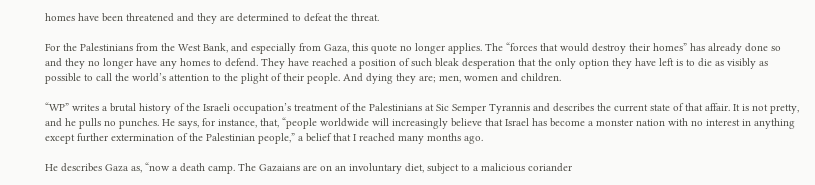homes have been threatened and they are determined to defeat the threat.

For the Palestinians from the West Bank, and especially from Gaza, this quote no longer applies. The “forces that would destroy their homes” has already done so and they no longer have any homes to defend. They have reached a position of such bleak desperation that the only option they have left is to die as visibly as possible to call the world’s attention to the plight of their people. And dying they are; men, women and children.

“WP” writes a brutal history of the Israeli occupation’s treatment of the Palestinians at Sic Semper Tyrannis and describes the current state of that affair. It is not pretty, and he pulls no punches. He says, for instance, that, “people worldwide will increasingly believe that Israel has become a monster nation with no interest in anything except further extermination of the Palestinian people,” a belief that I reached many months ago.

He describes Gaza as, “now a death camp. The Gazaians are on an involuntary diet, subject to a malicious coriander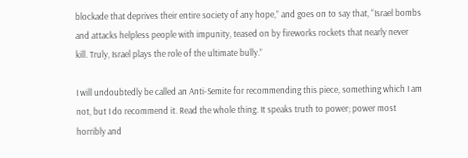blockade that deprives their entire society of any hope,” and goes on to say that, “Israel bombs and attacks helpless people with impunity, teased on by fireworks rockets that nearly never kill. Truly, Israel plays the role of the ultimate bully.”

I will undoubtedly be called an Anti-Semite for recommending this piece, something which I am not, but I do recommend it. Read the whole thing. It speaks truth to power; power most horribly and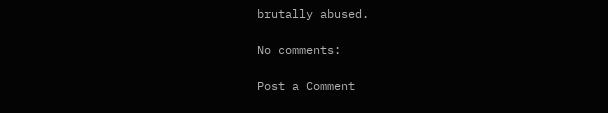brutally abused.

No comments:

Post a Comment